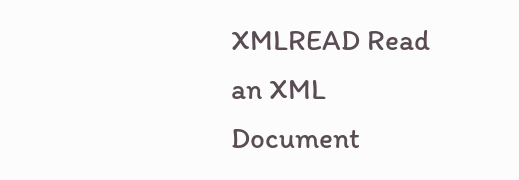XMLREAD Read an XML Document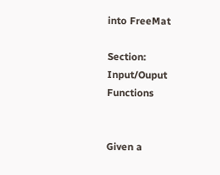into FreeMat

Section: Input/Ouput Functions


Given a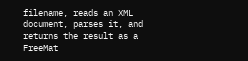filename, reads an XML document, parses it, and returns the result as a FreeMat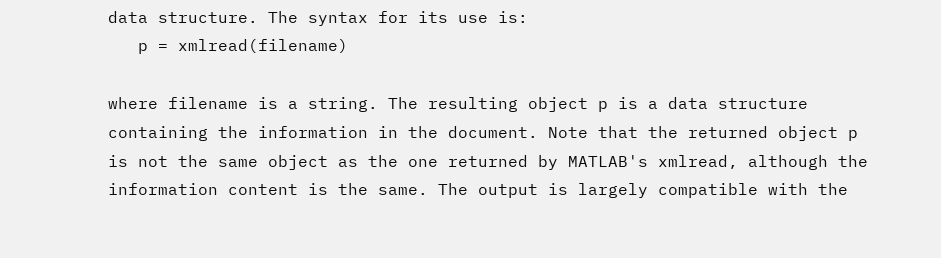data structure. The syntax for its use is:
   p = xmlread(filename)

where filename is a string. The resulting object p is a data structure containing the information in the document. Note that the returned object p is not the same object as the one returned by MATLAB's xmlread, although the information content is the same. The output is largely compatible with the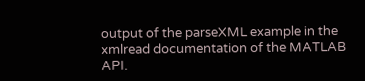output of the parseXML example in the xmlread documentation of the MATLAB API.